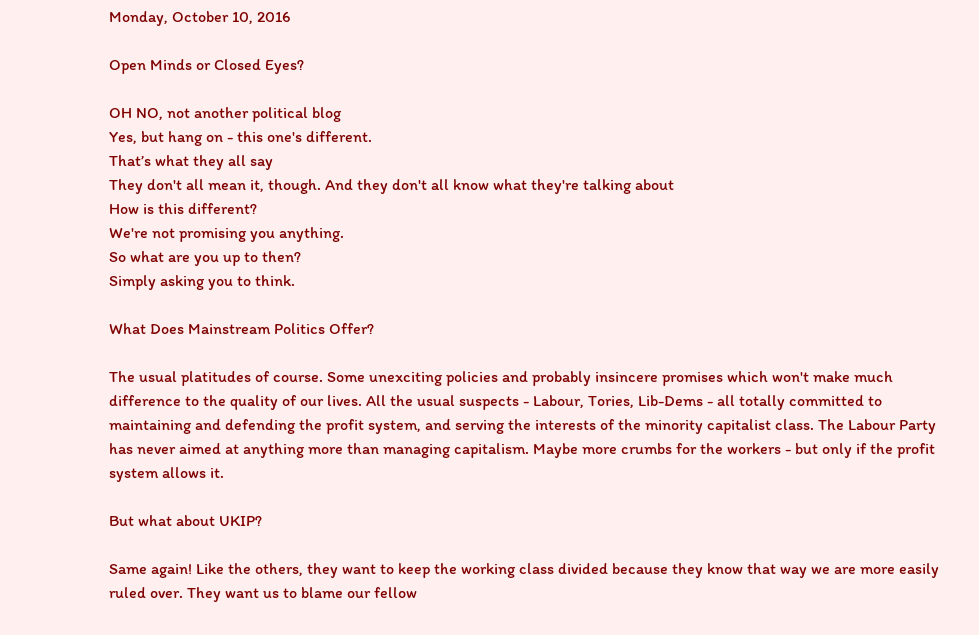Monday, October 10, 2016

Open Minds or Closed Eyes?

OH NO, not another political blog
Yes, but hang on - this one's different.
That’s what they all say
They don't all mean it, though. And they don't all know what they're talking about
How is this different?
We're not promising you anything.
So what are you up to then?
Simply asking you to think.

What Does Mainstream Politics Offer?

The usual platitudes of course. Some unexciting policies and probably insincere promises which won't make much difference to the quality of our lives. All the usual suspects - Labour, Tories, Lib-Dems - all totally committed to maintaining and defending the profit system, and serving the interests of the minority capitalist class. The Labour Party has never aimed at anything more than managing capitalism. Maybe more crumbs for the workers - but only if the profit system allows it.

But what about UKIP?

Same again! Like the others, they want to keep the working class divided because they know that way we are more easily ruled over. They want us to blame our fellow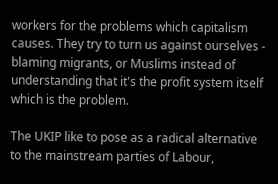workers for the problems which capitalism causes. They try to turn us against ourselves - blaming migrants, or Muslims instead of understanding that it's the profit system itself which is the problem.

The UKIP like to pose as a radical alternative to the mainstream parties of Labour,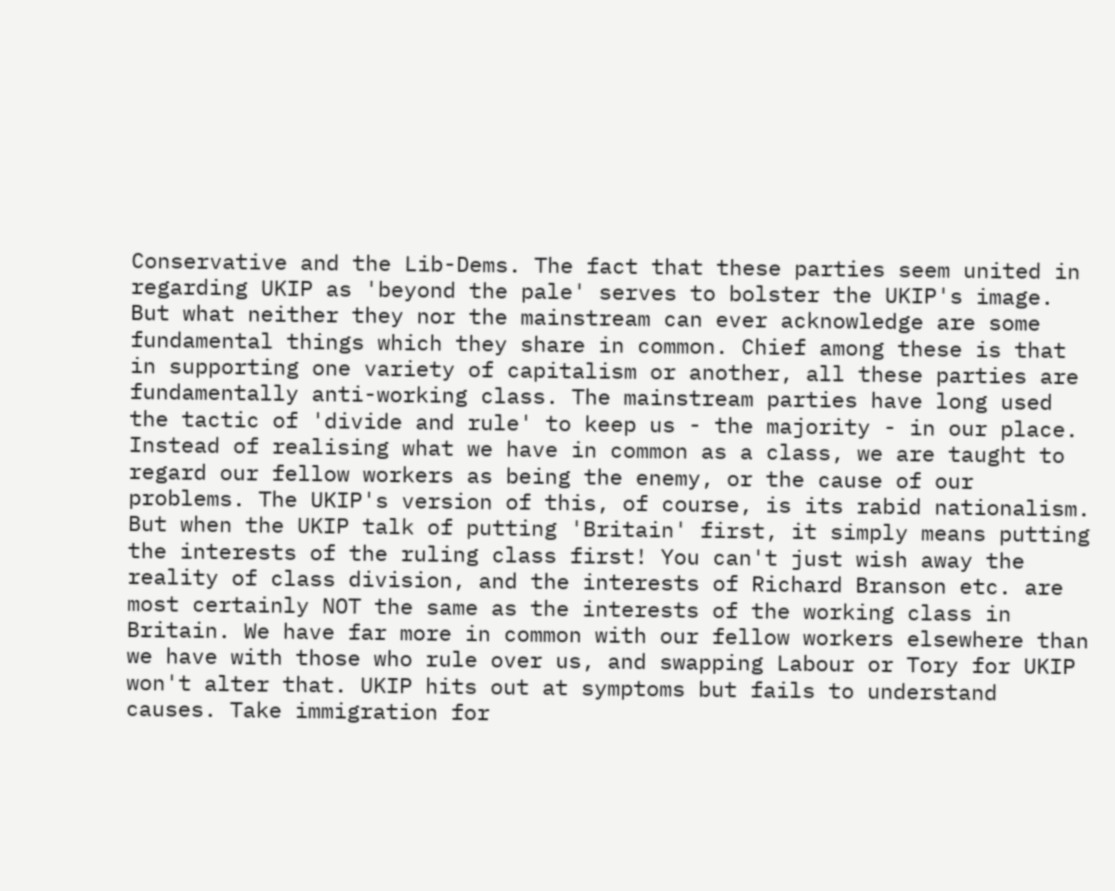Conservative and the Lib-Dems. The fact that these parties seem united in regarding UKIP as 'beyond the pale' serves to bolster the UKIP's image. But what neither they nor the mainstream can ever acknowledge are some fundamental things which they share in common. Chief among these is that in supporting one variety of capitalism or another, all these parties are fundamentally anti-working class. The mainstream parties have long used the tactic of 'divide and rule' to keep us - the majority - in our place. Instead of realising what we have in common as a class, we are taught to regard our fellow workers as being the enemy, or the cause of our problems. The UKIP's version of this, of course, is its rabid nationalism. But when the UKIP talk of putting 'Britain' first, it simply means putting the interests of the ruling class first! You can't just wish away the reality of class division, and the interests of Richard Branson etc. are most certainly NOT the same as the interests of the working class in Britain. We have far more in common with our fellow workers elsewhere than we have with those who rule over us, and swapping Labour or Tory for UKIP won't alter that. UKIP hits out at symptoms but fails to understand causes. Take immigration for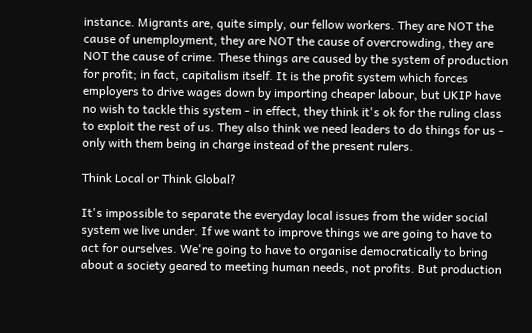instance. Migrants are, quite simply, our fellow workers. They are NOT the cause of unemployment, they are NOT the cause of overcrowding, they are NOT the cause of crime. These things are caused by the system of production for profit; in fact, capitalism itself. It is the profit system which forces employers to drive wages down by importing cheaper labour, but UKIP have no wish to tackle this system - in effect, they think it's ok for the ruling class to exploit the rest of us. They also think we need leaders to do things for us - only with them being in charge instead of the present rulers.

Think Local or Think Global?

It's impossible to separate the everyday local issues from the wider social system we live under. If we want to improve things we are going to have to act for ourselves. We're going to have to organise democratically to bring about a society geared to meeting human needs, not profits. But production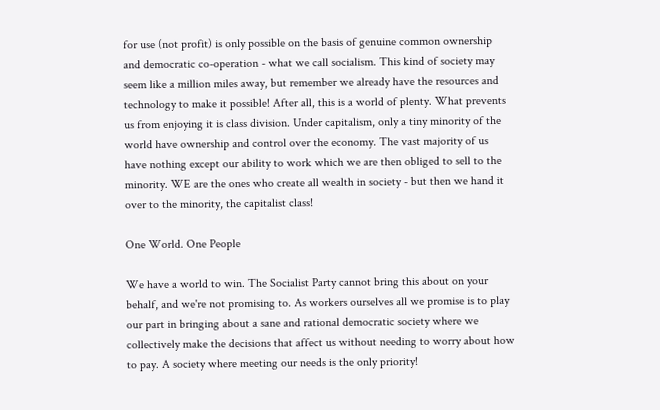for use (not profit) is only possible on the basis of genuine common ownership and democratic co-operation - what we call socialism. This kind of society may seem like a million miles away, but remember we already have the resources and technology to make it possible! After all, this is a world of plenty. What prevents us from enjoying it is class division. Under capitalism, only a tiny minority of the world have ownership and control over the economy. The vast majority of us have nothing except our ability to work which we are then obliged to sell to the minority. WE are the ones who create all wealth in society - but then we hand it over to the minority, the capitalist class!

One World. One People

We have a world to win. The Socialist Party cannot bring this about on your behalf, and we're not promising to. As workers ourselves all we promise is to play our part in bringing about a sane and rational democratic society where we collectively make the decisions that affect us without needing to worry about how to pay. A society where meeting our needs is the only priority!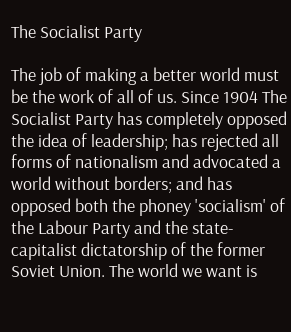The Socialist Party

The job of making a better world must be the work of all of us. Since 1904 The Socialist Party has completely opposed the idea of leadership; has rejected all forms of nationalism and advocated a world without borders; and has opposed both the phoney 'socialism' of the Labour Party and the state-capitalist dictatorship of the former Soviet Union. The world we want is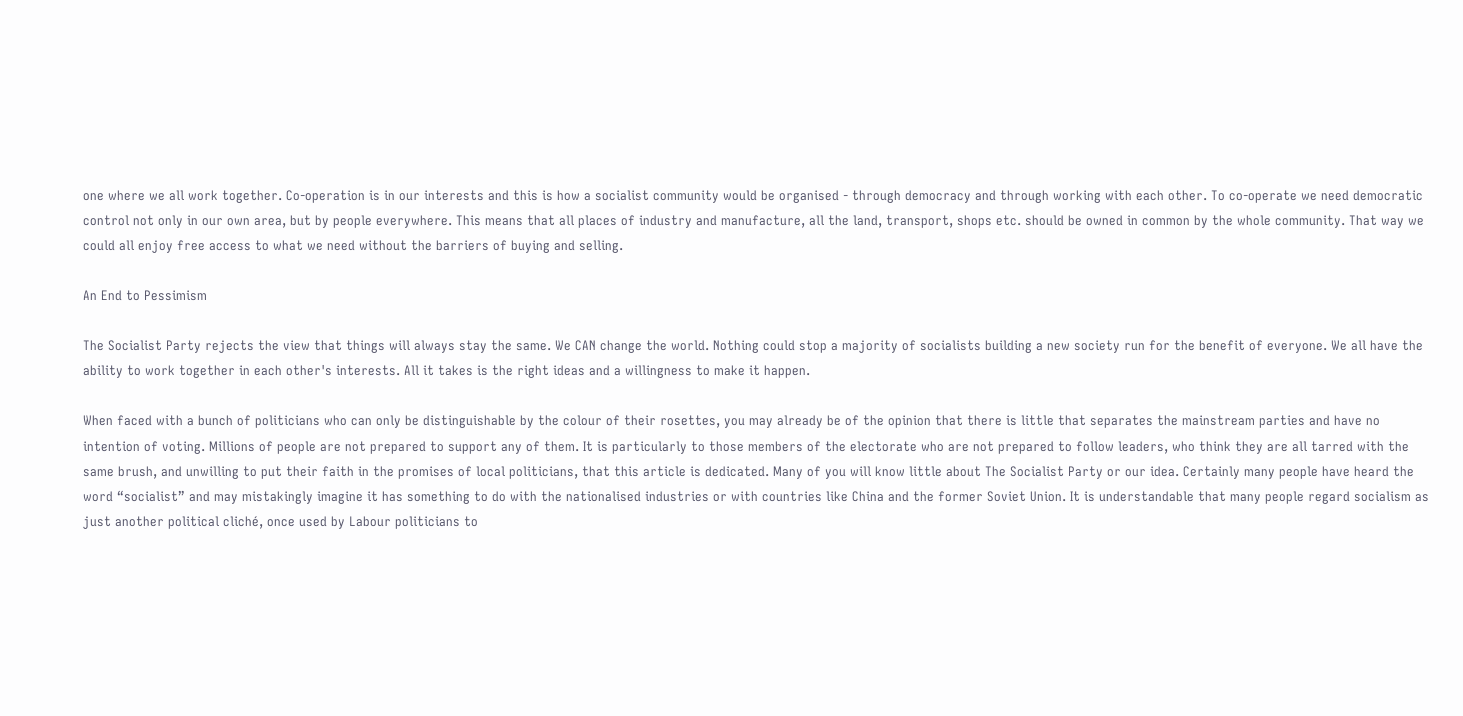one where we all work together. Co-operation is in our interests and this is how a socialist community would be organised - through democracy and through working with each other. To co-operate we need democratic control not only in our own area, but by people everywhere. This means that all places of industry and manufacture, all the land, transport, shops etc. should be owned in common by the whole community. That way we could all enjoy free access to what we need without the barriers of buying and selling.

An End to Pessimism

The Socialist Party rejects the view that things will always stay the same. We CAN change the world. Nothing could stop a majority of socialists building a new society run for the benefit of everyone. We all have the ability to work together in each other's interests. All it takes is the right ideas and a willingness to make it happen.

When faced with a bunch of politicians who can only be distinguishable by the colour of their rosettes, you may already be of the opinion that there is little that separates the mainstream parties and have no intention of voting. Millions of people are not prepared to support any of them. It is particularly to those members of the electorate who are not prepared to follow leaders, who think they are all tarred with the same brush, and unwilling to put their faith in the promises of local politicians, that this article is dedicated. Many of you will know little about The Socialist Party or our idea. Certainly many people have heard the word “socialist” and may mistakingly imagine it has something to do with the nationalised industries or with countries like China and the former Soviet Union. It is understandable that many people regard socialism as just another political cliché, once used by Labour politicians to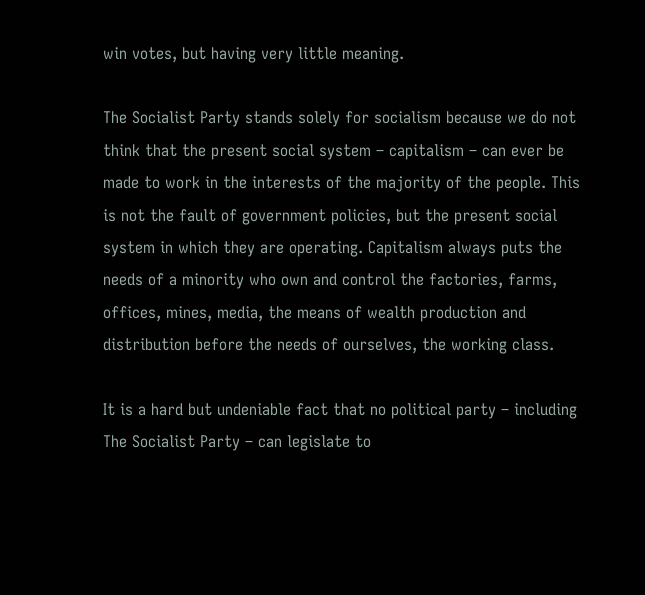win votes, but having very little meaning.

The Socialist Party stands solely for socialism because we do not think that the present social system – capitalism – can ever be made to work in the interests of the majority of the people. This is not the fault of government policies, but the present social system in which they are operating. Capitalism always puts the needs of a minority who own and control the factories, farms, offices, mines, media, the means of wealth production and distribution before the needs of ourselves, the working class.

It is a hard but undeniable fact that no political party – including The Socialist Party – can legislate to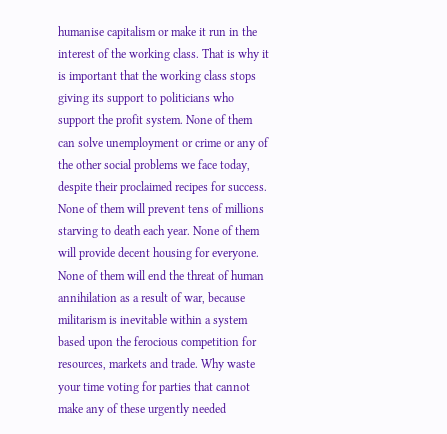humanise capitalism or make it run in the interest of the working class. That is why it is important that the working class stops giving its support to politicians who support the profit system. None of them can solve unemployment or crime or any of the other social problems we face today, despite their proclaimed recipes for success. None of them will prevent tens of millions starving to death each year. None of them will provide decent housing for everyone. None of them will end the threat of human annihilation as a result of war, because militarism is inevitable within a system based upon the ferocious competition for resources, markets and trade. Why waste your time voting for parties that cannot make any of these urgently needed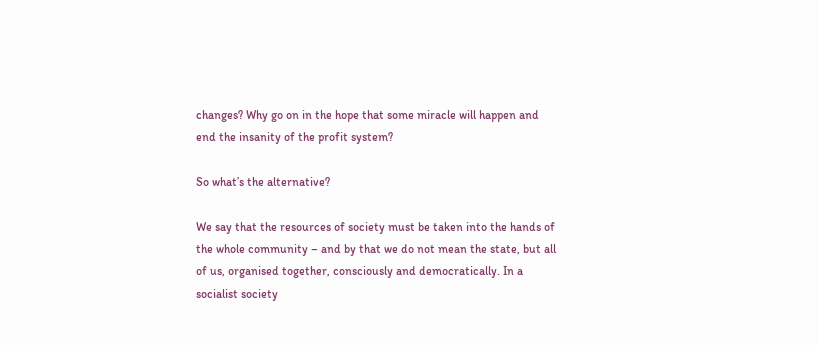changes? Why go on in the hope that some miracle will happen and end the insanity of the profit system?

So what’s the alternative?

We say that the resources of society must be taken into the hands of the whole community – and by that we do not mean the state, but all of us, organised together, consciously and democratically. In a socialist society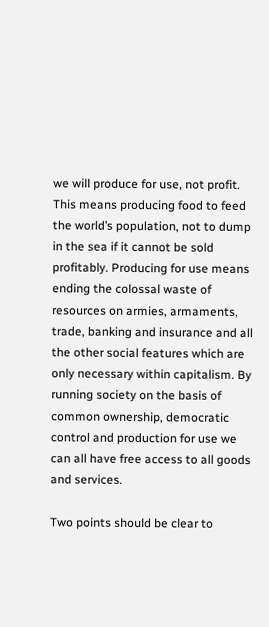we will produce for use, not profit. This means producing food to feed the world’s population, not to dump in the sea if it cannot be sold profitably. Producing for use means ending the colossal waste of resources on armies, armaments, trade, banking and insurance and all the other social features which are only necessary within capitalism. By running society on the basis of common ownership, democratic control and production for use we can all have free access to all goods and services.

Two points should be clear to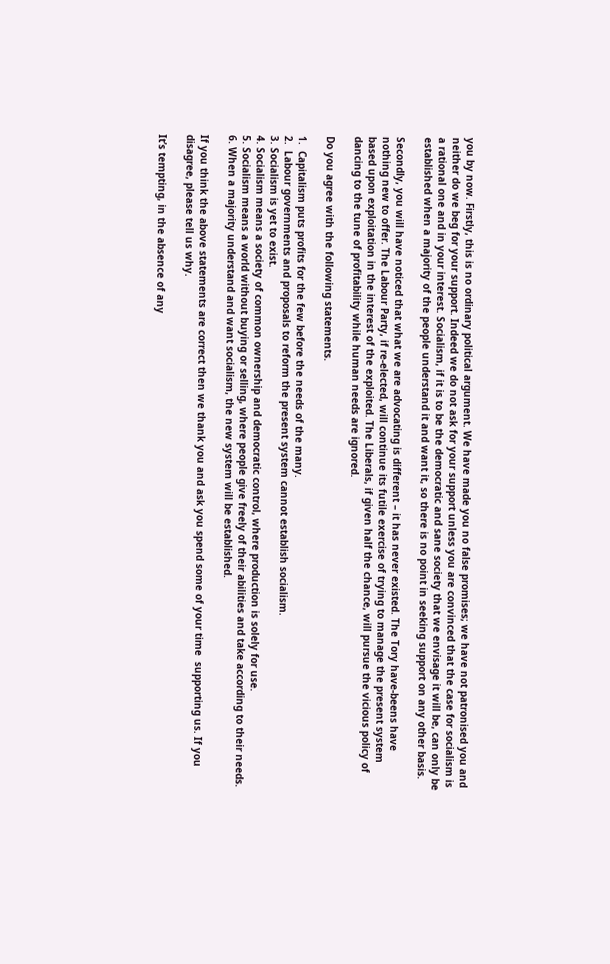you by now. Firstly, this is no ordinary political argument. We have made you no false promises; we have not patronised you and neither do we beg for your support. Indeed we do not ask for your support unless you are convinced that the case for socialism is a rational one and in your interest. Socialism, if it is to be the democratic and sane society that we envisage it will be, can only be established when a majority of the people understand it and want it, so there is no point in seeking support on any other basis.

Secondly, you will have noticed that what we are advocating is different – it has never existed. The Tory have-beens have nothing new to offer. The Labour Party, if re-elected, will continue its futile exercise of trying to manage the present system based upon exploitation in the interest of the exploited. The Liberals, if given half the chance, will pursue the vicious policy of dancing to the tune of profitability while human needs are ignored.

Do you agree with the following statements.

1.  Capitalism puts profits for the few before the needs of the many.
2.  Labour governments and proposals to reform the present system cannot establish socialism.
3. Socialism is yet to exist.
4. Socialism means a society of common ownership and democratic control, where production is solely for use.
5. Socialism means a world without buying or selling, where people give freely of their abilities and take according to their needs.
6. When a majority understand and want socialism, the new system will be established.

If you think the above statements are correct then we thank you and ask you spend some of your time  supporting us. If you disagree, please tell us why.

It’s tempting, in the absence of any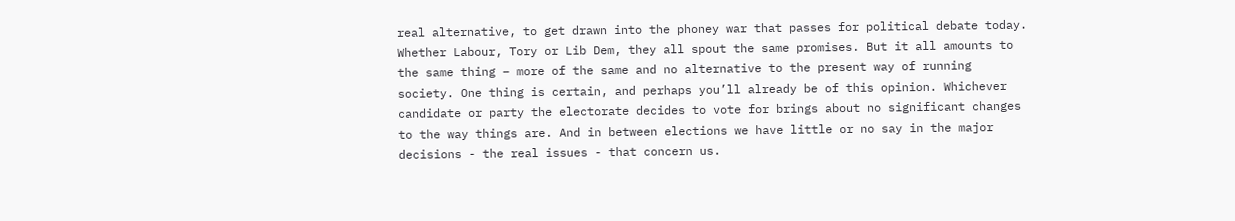real alternative, to get drawn into the phoney war that passes for political debate today. Whether Labour, Tory or Lib Dem, they all spout the same promises. But it all amounts to the same thing – more of the same and no alternative to the present way of running society. One thing is certain, and perhaps you’ll already be of this opinion. Whichever candidate or party the electorate decides to vote for brings about no significant changes to the way things are. And in between elections we have little or no say in the major decisions - the real issues - that concern us.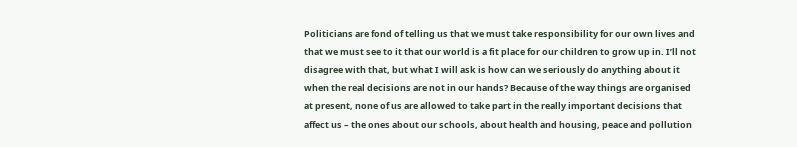Politicians are fond of telling us that we must take responsibility for our own lives and that we must see to it that our world is a fit place for our children to grow up in. I’ll not disagree with that, but what I will ask is how can we seriously do anything about it when the real decisions are not in our hands? Because of the way things are organised at present, none of us are allowed to take part in the really important decisions that affect us – the ones about our schools, about health and housing, peace and pollution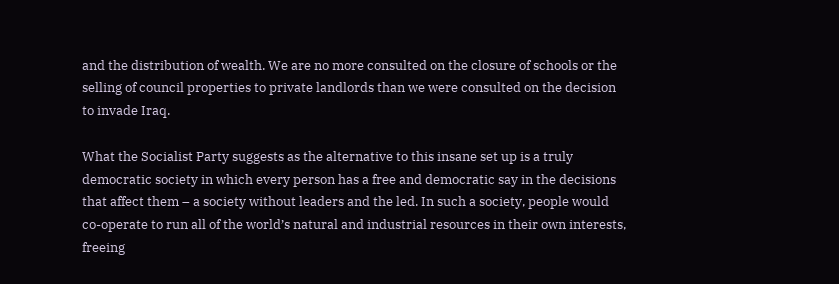and the distribution of wealth. We are no more consulted on the closure of schools or the selling of council properties to private landlords than we were consulted on the decision to invade Iraq.

What the Socialist Party suggests as the alternative to this insane set up is a truly democratic society in which every person has a free and democratic say in the decisions that affect them – a society without leaders and the led. In such a society, people would co-operate to run all of the world’s natural and industrial resources in their own interests, freeing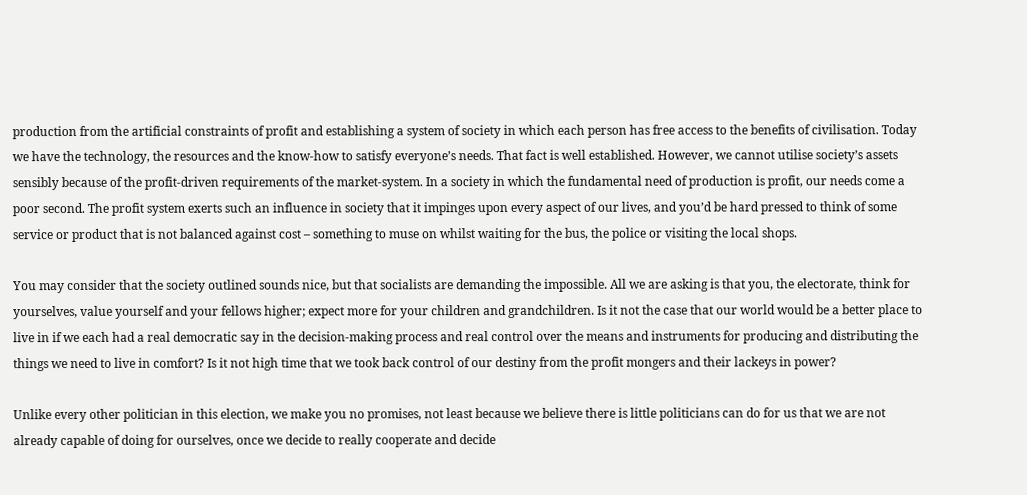production from the artificial constraints of profit and establishing a system of society in which each person has free access to the benefits of civilisation. Today we have the technology, the resources and the know-how to satisfy everyone’s needs. That fact is well established. However, we cannot utilise society’s assets sensibly because of the profit-driven requirements of the market-system. In a society in which the fundamental need of production is profit, our needs come a poor second. The profit system exerts such an influence in society that it impinges upon every aspect of our lives, and you’d be hard pressed to think of some service or product that is not balanced against cost – something to muse on whilst waiting for the bus, the police or visiting the local shops.

You may consider that the society outlined sounds nice, but that socialists are demanding the impossible. All we are asking is that you, the electorate, think for yourselves, value yourself and your fellows higher; expect more for your children and grandchildren. Is it not the case that our world would be a better place to live in if we each had a real democratic say in the decision-making process and real control over the means and instruments for producing and distributing the things we need to live in comfort? Is it not high time that we took back control of our destiny from the profit mongers and their lackeys in power?

Unlike every other politician in this election, we make you no promises, not least because we believe there is little politicians can do for us that we are not already capable of doing for ourselves, once we decide to really cooperate and decide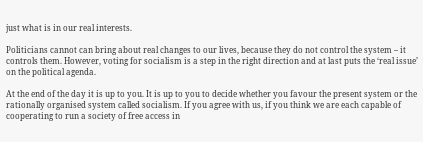just what is in our real interests.

Politicians cannot can bring about real changes to our lives, because they do not control the system – it controls them. However, voting for socialism is a step in the right direction and at last puts the ‘real issue’ on the political agenda.

At the end of the day it is up to you. It is up to you to decide whether you favour the present system or the rationally organised system called socialism. If you agree with us, if you think we are each capable of cooperating to run a society of free access in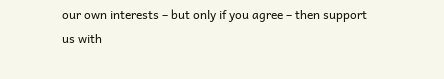our own interests – but only if you agree – then support us with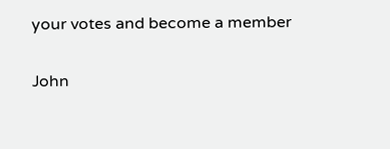your votes and become a member

John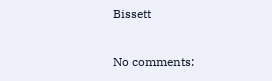Bissett

No comments: